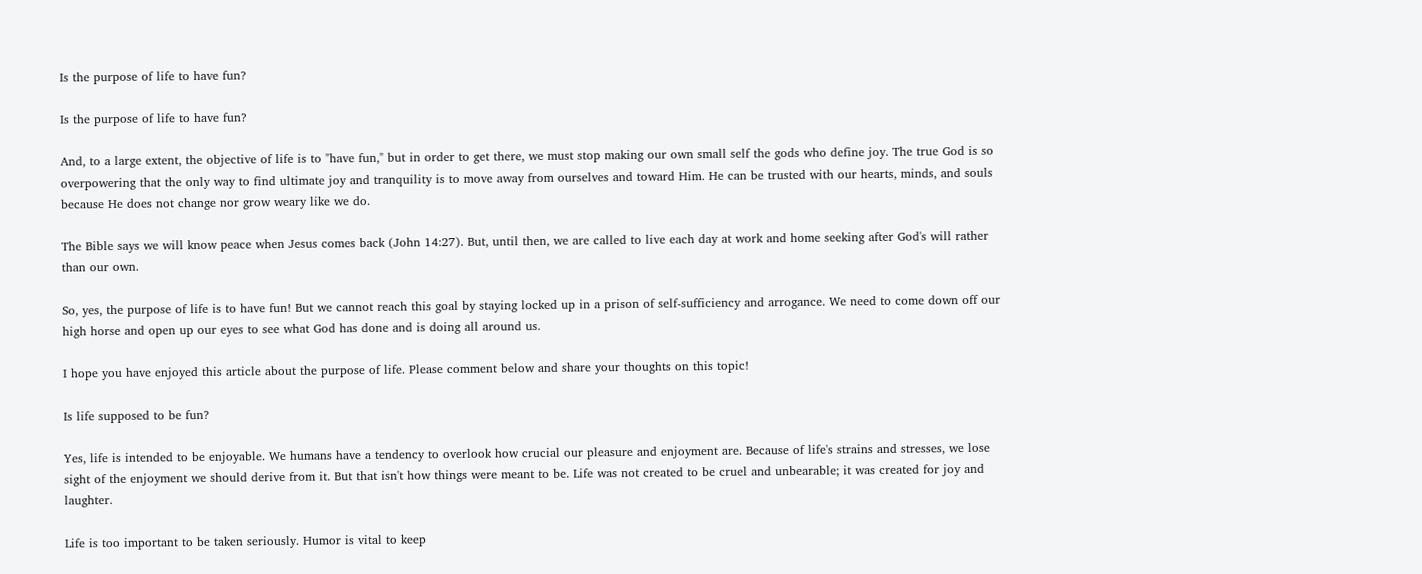Is the purpose of life to have fun?

Is the purpose of life to have fun?

And, to a large extent, the objective of life is to "have fun," but in order to get there, we must stop making our own small self the gods who define joy. The true God is so overpowering that the only way to find ultimate joy and tranquility is to move away from ourselves and toward Him. He can be trusted with our hearts, minds, and souls because He does not change nor grow weary like we do.

The Bible says we will know peace when Jesus comes back (John 14:27). But, until then, we are called to live each day at work and home seeking after God's will rather than our own.

So, yes, the purpose of life is to have fun! But we cannot reach this goal by staying locked up in a prison of self-sufficiency and arrogance. We need to come down off our high horse and open up our eyes to see what God has done and is doing all around us.

I hope you have enjoyed this article about the purpose of life. Please comment below and share your thoughts on this topic!

Is life supposed to be fun?

Yes, life is intended to be enjoyable. We humans have a tendency to overlook how crucial our pleasure and enjoyment are. Because of life's strains and stresses, we lose sight of the enjoyment we should derive from it. But that isn't how things were meant to be. Life was not created to be cruel and unbearable; it was created for joy and laughter.

Life is too important to be taken seriously. Humor is vital to keep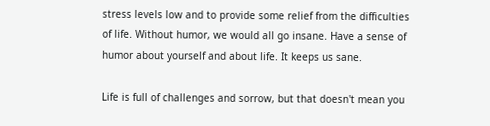stress levels low and to provide some relief from the difficulties of life. Without humor, we would all go insane. Have a sense of humor about yourself and about life. It keeps us sane.

Life is full of challenges and sorrow, but that doesn't mean you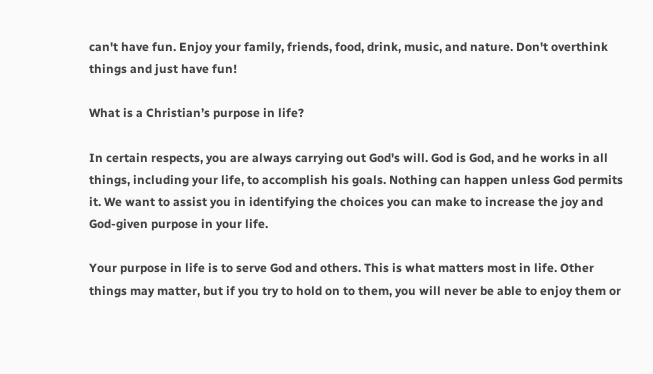can't have fun. Enjoy your family, friends, food, drink, music, and nature. Don't overthink things and just have fun!

What is a Christian’s purpose in life?

In certain respects, you are always carrying out God's will. God is God, and he works in all things, including your life, to accomplish his goals. Nothing can happen unless God permits it. We want to assist you in identifying the choices you can make to increase the joy and God-given purpose in your life.

Your purpose in life is to serve God and others. This is what matters most in life. Other things may matter, but if you try to hold on to them, you will never be able to enjoy them or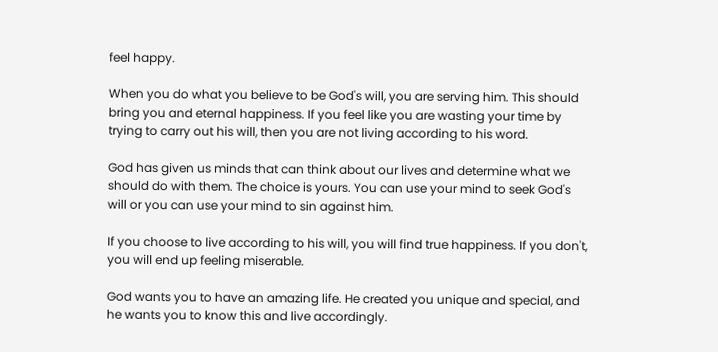feel happy.

When you do what you believe to be God's will, you are serving him. This should bring you and eternal happiness. If you feel like you are wasting your time by trying to carry out his will, then you are not living according to his word.

God has given us minds that can think about our lives and determine what we should do with them. The choice is yours. You can use your mind to seek God's will or you can use your mind to sin against him.

If you choose to live according to his will, you will find true happiness. If you don't, you will end up feeling miserable.

God wants you to have an amazing life. He created you unique and special, and he wants you to know this and live accordingly.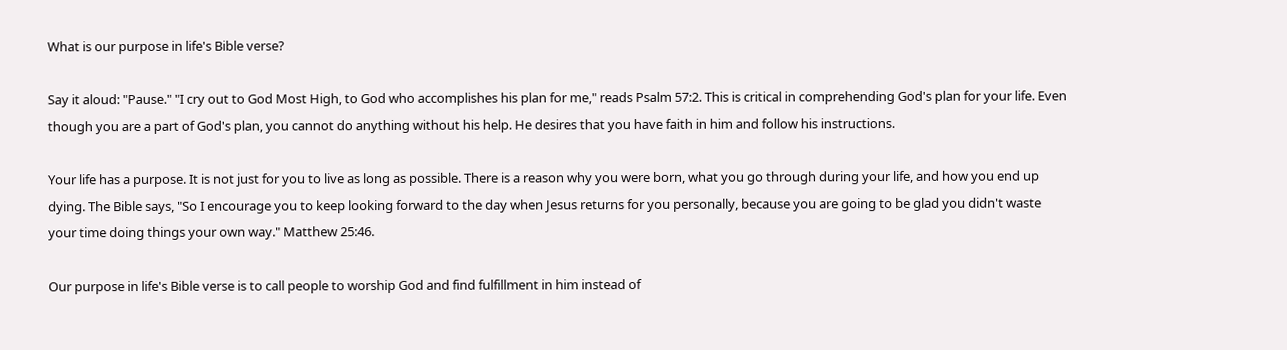What is our purpose in life's Bible verse?

Say it aloud: "Pause." "I cry out to God Most High, to God who accomplishes his plan for me," reads Psalm 57:2. This is critical in comprehending God's plan for your life. Even though you are a part of God's plan, you cannot do anything without his help. He desires that you have faith in him and follow his instructions.

Your life has a purpose. It is not just for you to live as long as possible. There is a reason why you were born, what you go through during your life, and how you end up dying. The Bible says, "So I encourage you to keep looking forward to the day when Jesus returns for you personally, because you are going to be glad you didn't waste your time doing things your own way." Matthew 25:46.

Our purpose in life's Bible verse is to call people to worship God and find fulfillment in him instead of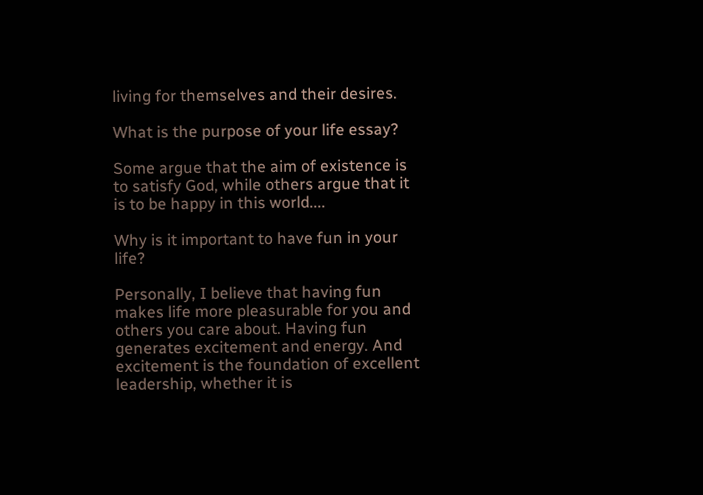living for themselves and their desires.

What is the purpose of your life essay?

Some argue that the aim of existence is to satisfy God, while others argue that it is to be happy in this world....

Why is it important to have fun in your life?

Personally, I believe that having fun makes life more pleasurable for you and others you care about. Having fun generates excitement and energy. And excitement is the foundation of excellent leadership, whether it is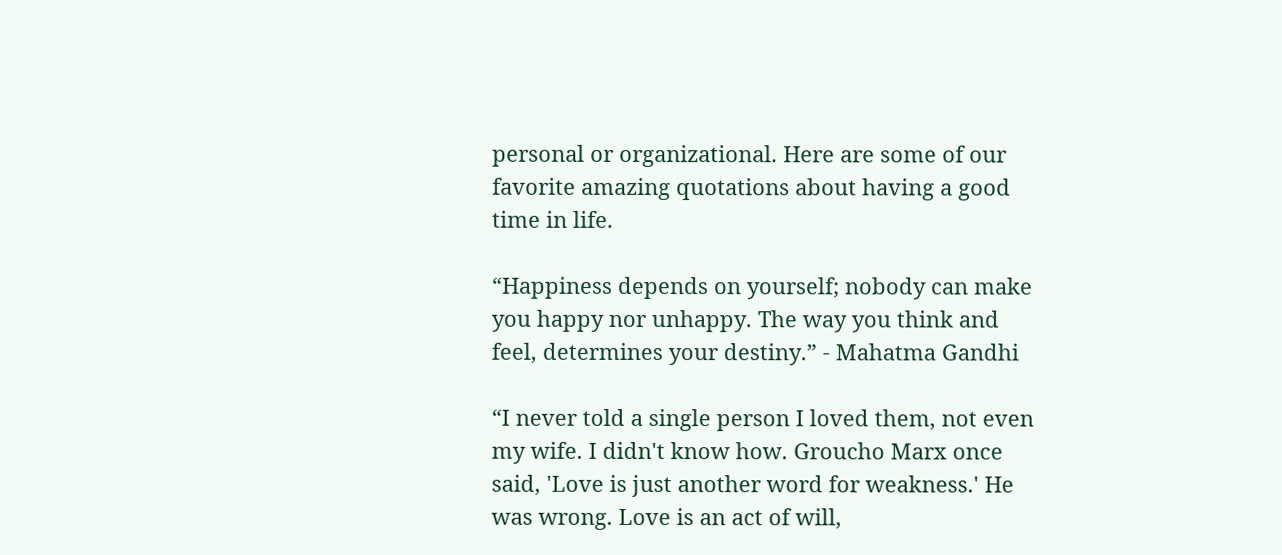personal or organizational. Here are some of our favorite amazing quotations about having a good time in life.

“Happiness depends on yourself; nobody can make you happy nor unhappy. The way you think and feel, determines your destiny.” - Mahatma Gandhi

“I never told a single person I loved them, not even my wife. I didn't know how. Groucho Marx once said, 'Love is just another word for weakness.' He was wrong. Love is an act of will,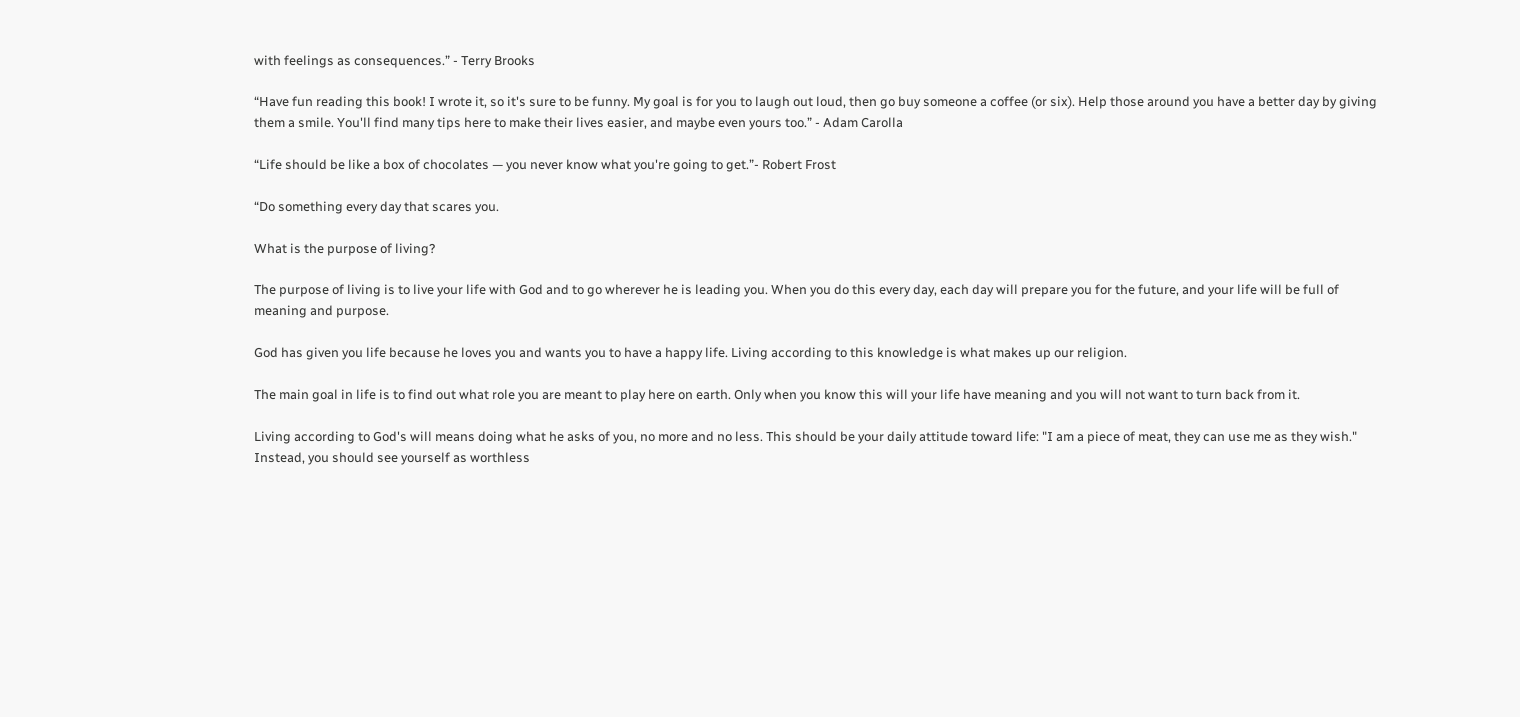with feelings as consequences.” - Terry Brooks

“Have fun reading this book! I wrote it, so it's sure to be funny. My goal is for you to laugh out loud, then go buy someone a coffee (or six). Help those around you have a better day by giving them a smile. You'll find many tips here to make their lives easier, and maybe even yours too.” - Adam Carolla

“Life should be like a box of chocolates — you never know what you're going to get.”- Robert Frost

“Do something every day that scares you.

What is the purpose of living?

The purpose of living is to live your life with God and to go wherever he is leading you. When you do this every day, each day will prepare you for the future, and your life will be full of meaning and purpose.

God has given you life because he loves you and wants you to have a happy life. Living according to this knowledge is what makes up our religion.

The main goal in life is to find out what role you are meant to play here on earth. Only when you know this will your life have meaning and you will not want to turn back from it.

Living according to God's will means doing what he asks of you, no more and no less. This should be your daily attitude toward life: "I am a piece of meat, they can use me as they wish." Instead, you should see yourself as worthless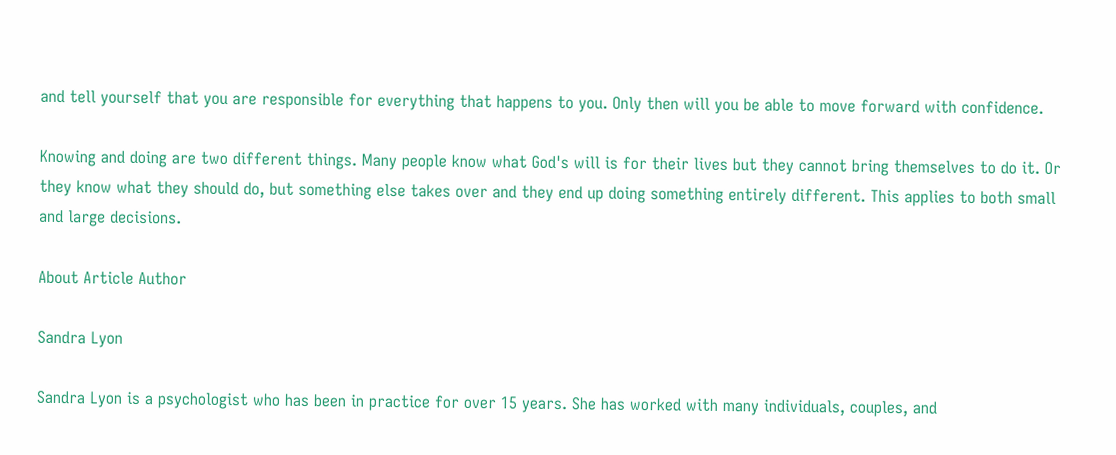and tell yourself that you are responsible for everything that happens to you. Only then will you be able to move forward with confidence.

Knowing and doing are two different things. Many people know what God's will is for their lives but they cannot bring themselves to do it. Or they know what they should do, but something else takes over and they end up doing something entirely different. This applies to both small and large decisions.

About Article Author

Sandra Lyon

Sandra Lyon is a psychologist who has been in practice for over 15 years. She has worked with many individuals, couples, and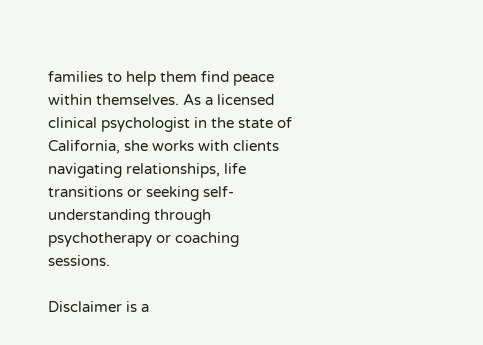families to help them find peace within themselves. As a licensed clinical psychologist in the state of California, she works with clients navigating relationships, life transitions or seeking self-understanding through psychotherapy or coaching sessions.

Disclaimer is a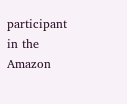participant in the Amazon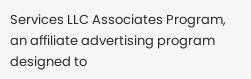Services LLC Associates Program, an affiliate advertising program designed to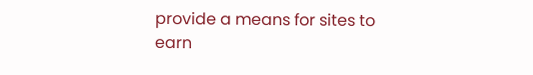provide a means for sites to earn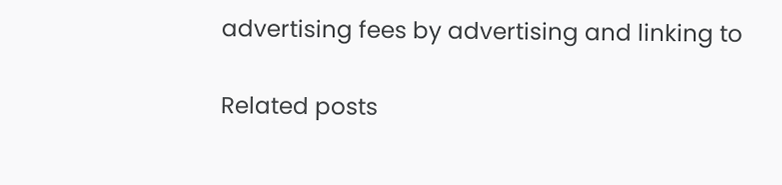advertising fees by advertising and linking to

Related posts